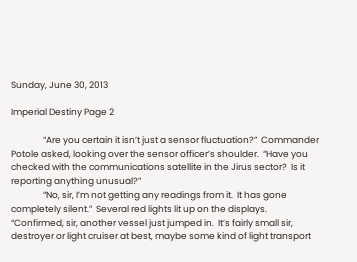Sunday, June 30, 2013

Imperial Destiny Page 2

                “Are you certain it isn’t just a sensor fluctuation?”  Commander Potole asked, looking over the sensor officer’s shoulder.  “Have you checked with the communications satellite in the Jirus sector?  Is it reporting anything unusual?”
                “No, sir, I’m not getting any readings from it.  It has gone completely silent.”  Several red lights lit up on the displays.  “Confirmed, sir, another vessel just jumped in.  It’s fairly small sir, destroyer or light cruiser at best, maybe some kind of light transport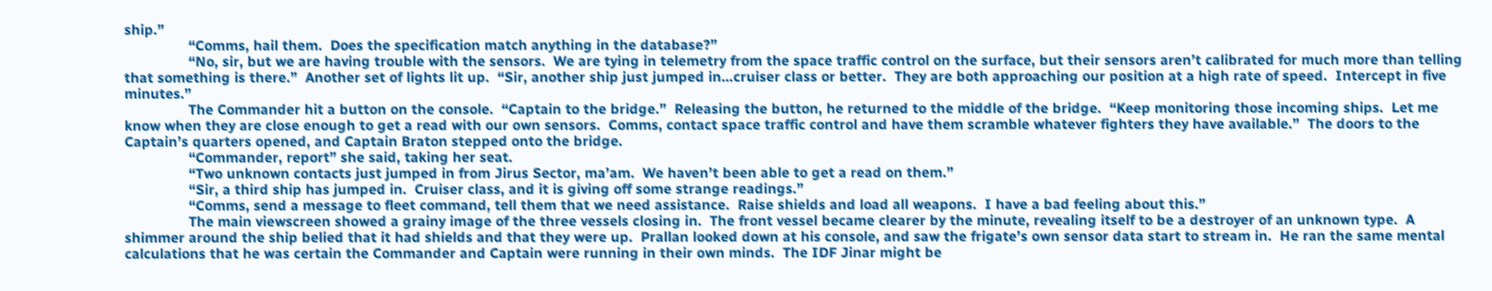ship.”
                “Comms, hail them.  Does the specification match anything in the database?”
                “No, sir, but we are having trouble with the sensors.  We are tying in telemetry from the space traffic control on the surface, but their sensors aren’t calibrated for much more than telling that something is there.”  Another set of lights lit up.  “Sir, another ship just jumped in…cruiser class or better.  They are both approaching our position at a high rate of speed.  Intercept in five minutes.”
                The Commander hit a button on the console.  “Captain to the bridge.”  Releasing the button, he returned to the middle of the bridge.  “Keep monitoring those incoming ships.  Let me know when they are close enough to get a read with our own sensors.  Comms, contact space traffic control and have them scramble whatever fighters they have available.”  The doors to the Captain’s quarters opened, and Captain Braton stepped onto the bridge.
                “Commander, report” she said, taking her seat.
                “Two unknown contacts just jumped in from Jirus Sector, ma’am.  We haven’t been able to get a read on them.”
                “Sir, a third ship has jumped in.  Cruiser class, and it is giving off some strange readings.”
                “Comms, send a message to fleet command, tell them that we need assistance.  Raise shields and load all weapons.  I have a bad feeling about this.”
                The main viewscreen showed a grainy image of the three vessels closing in.  The front vessel became clearer by the minute, revealing itself to be a destroyer of an unknown type.  A shimmer around the ship belied that it had shields and that they were up.  Prallan looked down at his console, and saw the frigate’s own sensor data start to stream in.  He ran the same mental calculations that he was certain the Commander and Captain were running in their own minds.  The IDF Jinar might be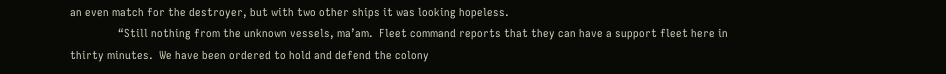an even match for the destroyer, but with two other ships it was looking hopeless.
                “Still nothing from the unknown vessels, ma’am.  Fleet command reports that they can have a support fleet here in thirty minutes.  We have been ordered to hold and defend the colony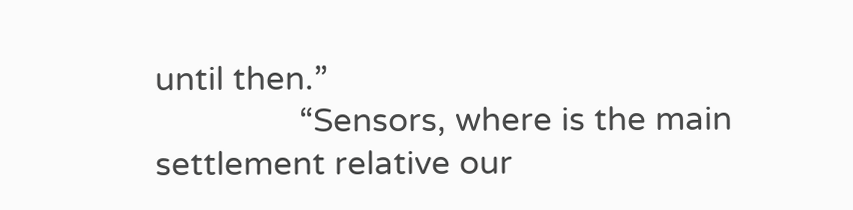until then.”
                “Sensors, where is the main settlement relative our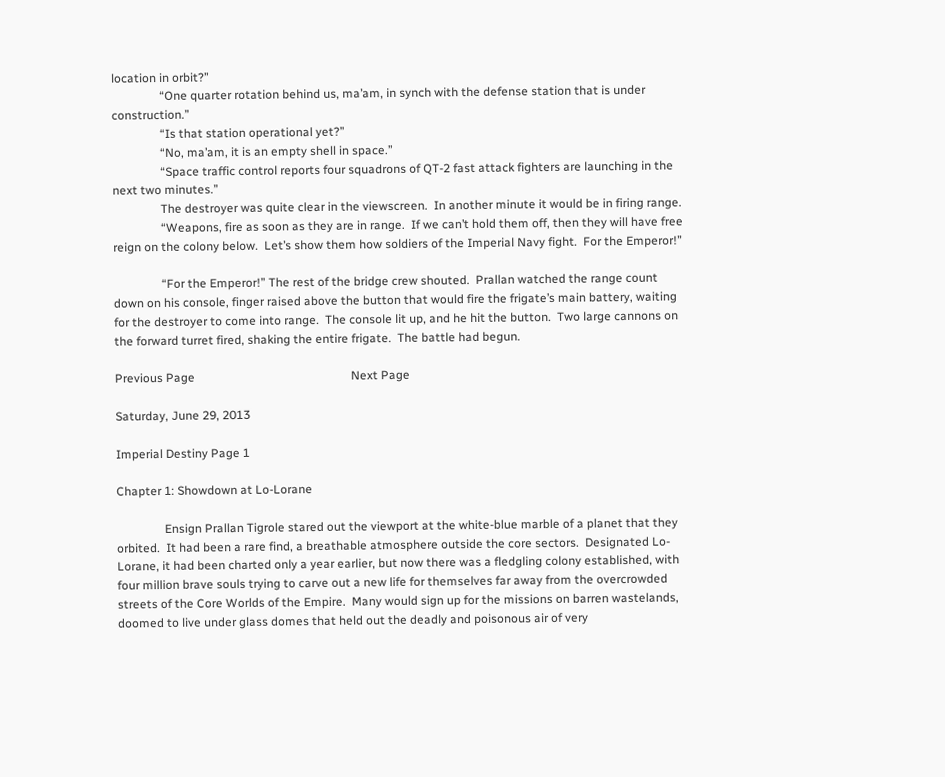location in orbit?”
                “One quarter rotation behind us, ma’am, in synch with the defense station that is under construction.”
                “Is that station operational yet?”
                “No, ma’am, it is an empty shell in space.”
                “Space traffic control reports four squadrons of QT-2 fast attack fighters are launching in the next two minutes.”
                The destroyer was quite clear in the viewscreen.  In another minute it would be in firing range.
                “Weapons, fire as soon as they are in range.  If we can’t hold them off, then they will have free reign on the colony below.  Let’s show them how soldiers of the Imperial Navy fight.  For the Emperor!”

                “For the Emperor!” The rest of the bridge crew shouted.  Prallan watched the range count down on his console, finger raised above the button that would fire the frigate’s main battery, waiting for the destroyer to come into range.  The console lit up, and he hit the button.  Two large cannons on the forward turret fired, shaking the entire frigate.  The battle had begun.

Previous Page                                                    Next Page

Saturday, June 29, 2013

Imperial Destiny Page 1

Chapter 1: Showdown at Lo-Lorane

                Ensign Prallan Tigrole stared out the viewport at the white-blue marble of a planet that they orbited.  It had been a rare find, a breathable atmosphere outside the core sectors.  Designated Lo-Lorane, it had been charted only a year earlier, but now there was a fledgling colony established, with four million brave souls trying to carve out a new life for themselves far away from the overcrowded streets of the Core Worlds of the Empire.  Many would sign up for the missions on barren wastelands, doomed to live under glass domes that held out the deadly and poisonous air of very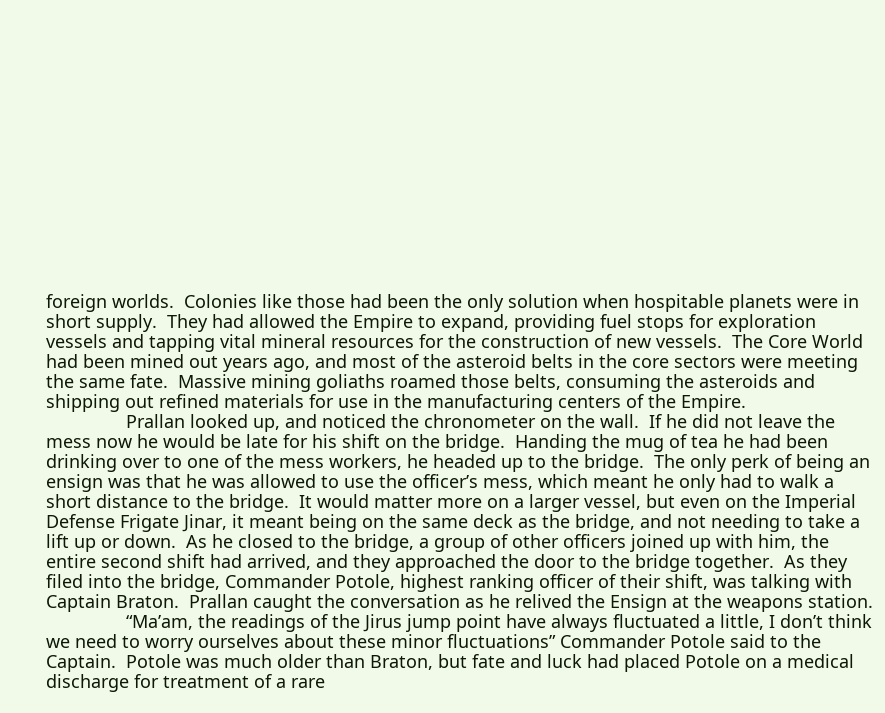foreign worlds.  Colonies like those had been the only solution when hospitable planets were in short supply.  They had allowed the Empire to expand, providing fuel stops for exploration vessels and tapping vital mineral resources for the construction of new vessels.  The Core World had been mined out years ago, and most of the asteroid belts in the core sectors were meeting the same fate.  Massive mining goliaths roamed those belts, consuming the asteroids and shipping out refined materials for use in the manufacturing centers of the Empire.
                Prallan looked up, and noticed the chronometer on the wall.  If he did not leave the mess now he would be late for his shift on the bridge.  Handing the mug of tea he had been drinking over to one of the mess workers, he headed up to the bridge.  The only perk of being an ensign was that he was allowed to use the officer’s mess, which meant he only had to walk a short distance to the bridge.  It would matter more on a larger vessel, but even on the Imperial Defense Frigate Jinar, it meant being on the same deck as the bridge, and not needing to take a lift up or down.  As he closed to the bridge, a group of other officers joined up with him, the entire second shift had arrived, and they approached the door to the bridge together.  As they filed into the bridge, Commander Potole, highest ranking officer of their shift, was talking with Captain Braton.  Prallan caught the conversation as he relived the Ensign at the weapons station.
                “Ma’am, the readings of the Jirus jump point have always fluctuated a little, I don’t think we need to worry ourselves about these minor fluctuations” Commander Potole said to the Captain.  Potole was much older than Braton, but fate and luck had placed Potole on a medical discharge for treatment of a rare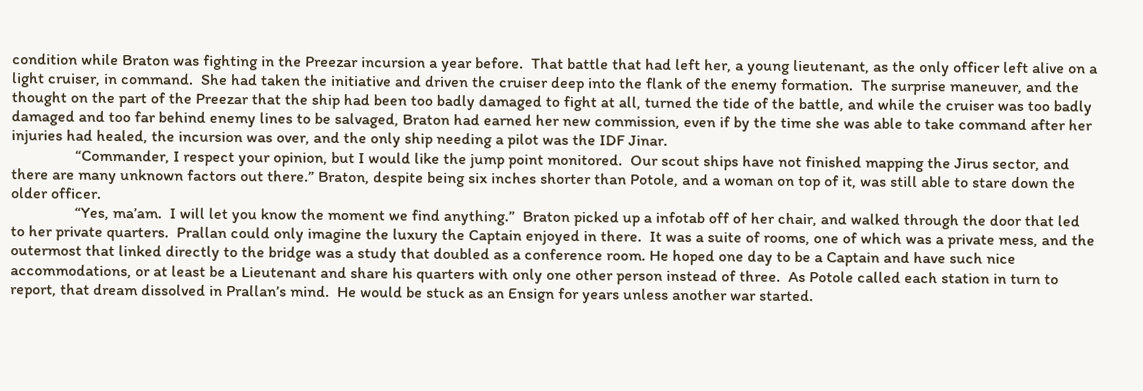condition while Braton was fighting in the Preezar incursion a year before.  That battle that had left her, a young lieutenant, as the only officer left alive on a light cruiser, in command.  She had taken the initiative and driven the cruiser deep into the flank of the enemy formation.  The surprise maneuver, and the thought on the part of the Preezar that the ship had been too badly damaged to fight at all, turned the tide of the battle, and while the cruiser was too badly damaged and too far behind enemy lines to be salvaged, Braton had earned her new commission, even if by the time she was able to take command after her injuries had healed, the incursion was over, and the only ship needing a pilot was the IDF Jinar.
                “Commander, I respect your opinion, but I would like the jump point monitored.  Our scout ships have not finished mapping the Jirus sector, and there are many unknown factors out there.” Braton, despite being six inches shorter than Potole, and a woman on top of it, was still able to stare down the older officer.
                “Yes, ma’am.  I will let you know the moment we find anything.”  Braton picked up a infotab off of her chair, and walked through the door that led to her private quarters.  Prallan could only imagine the luxury the Captain enjoyed in there.  It was a suite of rooms, one of which was a private mess, and the outermost that linked directly to the bridge was a study that doubled as a conference room. He hoped one day to be a Captain and have such nice accommodations, or at least be a Lieutenant and share his quarters with only one other person instead of three.  As Potole called each station in turn to report, that dream dissolved in Prallan’s mind.  He would be stuck as an Ensign for years unless another war started.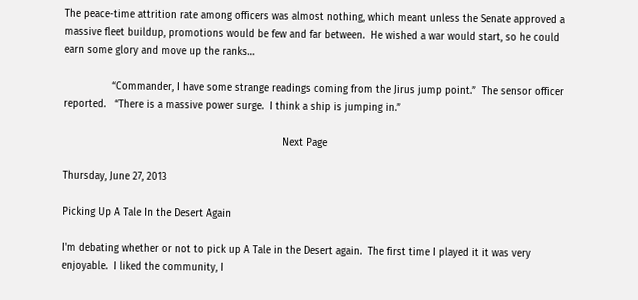The peace-time attrition rate among officers was almost nothing, which meant unless the Senate approved a massive fleet buildup, promotions would be few and far between.  He wished a war would start, so he could earn some glory and move up the ranks…

                “Commander, I have some strange readings coming from the Jirus jump point.”  The sensor officer reported.   “There is a massive power surge.  I think a ship is jumping in.”

                                                                         Next Page

Thursday, June 27, 2013

Picking Up A Tale In the Desert Again

I'm debating whether or not to pick up A Tale in the Desert again.  The first time I played it it was very enjoyable.  I liked the community, I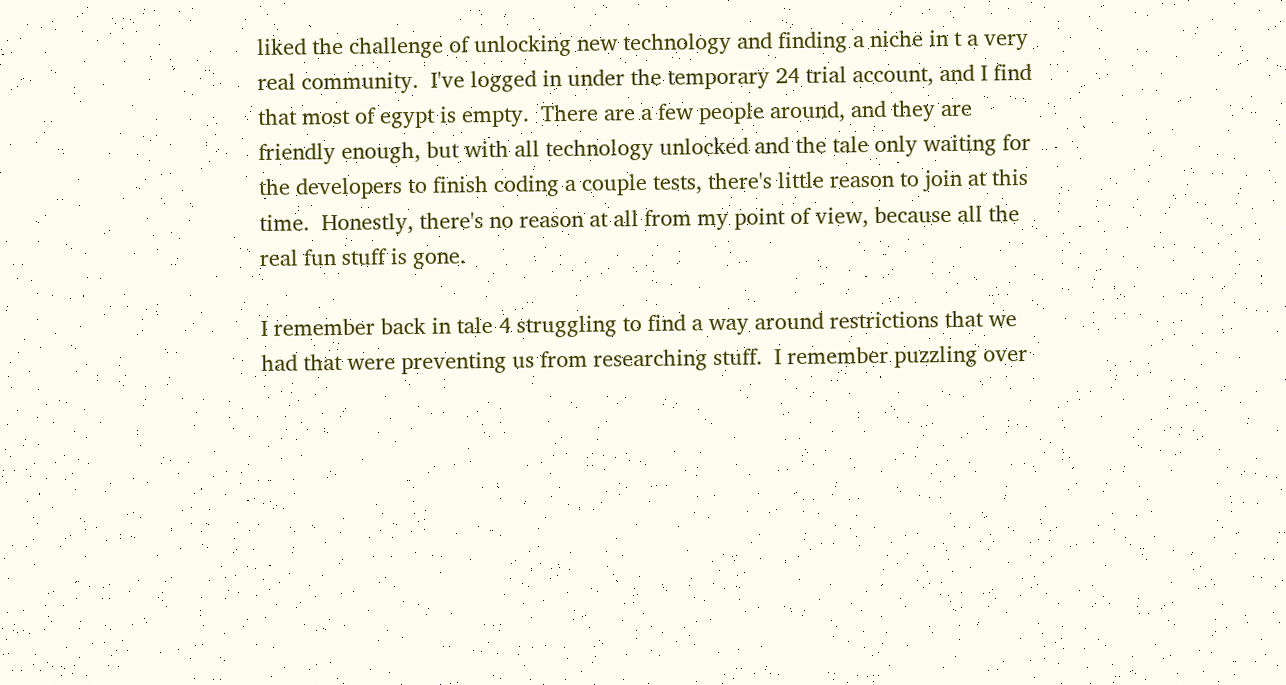liked the challenge of unlocking new technology and finding a niche in t a very real community.  I've logged in under the temporary 24 trial account, and I find that most of egypt is empty.  There are a few people around, and they are friendly enough, but with all technology unlocked and the tale only waiting for the developers to finish coding a couple tests, there's little reason to join at this time.  Honestly, there's no reason at all from my point of view, because all the real fun stuff is gone.

I remember back in tale 4 struggling to find a way around restrictions that we had that were preventing us from researching stuff.  I remember puzzling over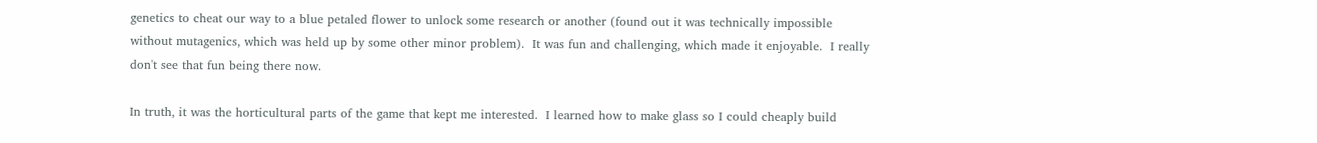genetics to cheat our way to a blue petaled flower to unlock some research or another (found out it was technically impossible without mutagenics, which was held up by some other minor problem).  It was fun and challenging, which made it enjoyable.  I really don't see that fun being there now.

In truth, it was the horticultural parts of the game that kept me interested.  I learned how to make glass so I could cheaply build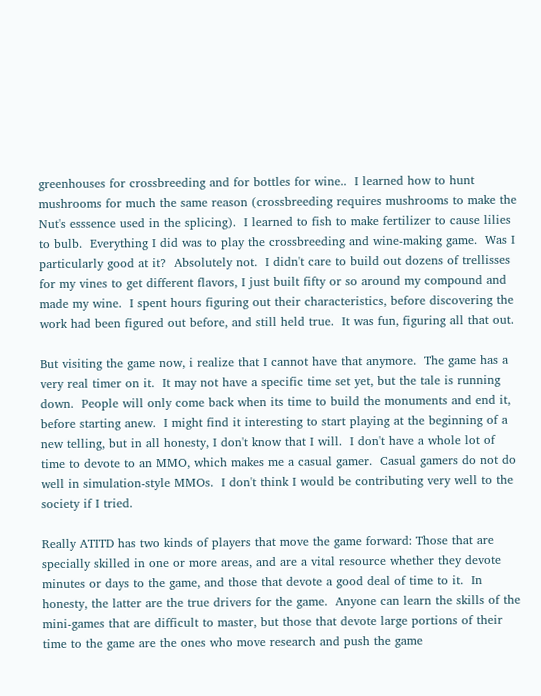greenhouses for crossbreeding and for bottles for wine..  I learned how to hunt mushrooms for much the same reason (crossbreeding requires mushrooms to make the Nut's esssence used in the splicing).  I learned to fish to make fertilizer to cause lilies to bulb.  Everything I did was to play the crossbreeding and wine-making game.  Was I particularly good at it?  Absolutely not.  I didn't care to build out dozens of trellisses for my vines to get different flavors, I just built fifty or so around my compound and made my wine.  I spent hours figuring out their characteristics, before discovering the work had been figured out before, and still held true.  It was fun, figuring all that out.

But visiting the game now, i realize that I cannot have that anymore.  The game has a very real timer on it.  It may not have a specific time set yet, but the tale is running down.  People will only come back when its time to build the monuments and end it, before starting anew.  I might find it interesting to start playing at the beginning of a new telling, but in all honesty, I don't know that I will.  I don't have a whole lot of time to devote to an MMO, which makes me a casual gamer.  Casual gamers do not do well in simulation-style MMOs.  I don't think I would be contributing very well to the society if I tried.

Really ATITD has two kinds of players that move the game forward: Those that are specially skilled in one or more areas, and are a vital resource whether they devote minutes or days to the game, and those that devote a good deal of time to it.  In honesty, the latter are the true drivers for the game.  Anyone can learn the skills of the mini-games that are difficult to master, but those that devote large portions of their time to the game are the ones who move research and push the game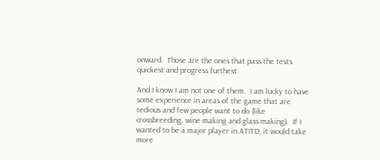onward.  Those are the ones that pass the tests quickest and progress furthest.

And I know I am not one of them.  I am lucky to have some experience in areas of the game that are tedious and few people want to do (like crossbreeding, wine making and glass making).  If I wanted to be a major player in ATITD, it would take more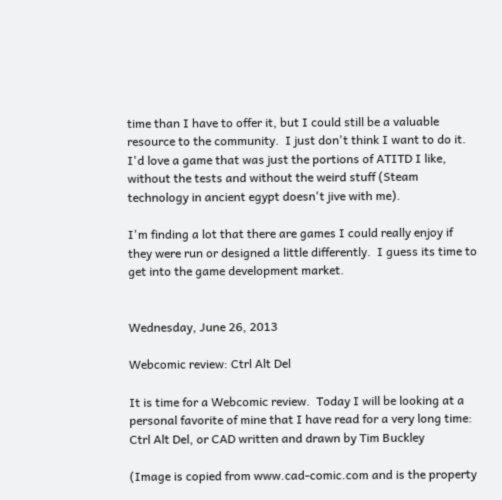time than I have to offer it, but I could still be a valuable resource to the community.  I just don't think I want to do it.  I'd love a game that was just the portions of ATITD I like, without the tests and without the weird stuff (Steam technology in ancient egypt doesn't jive with me).

I'm finding a lot that there are games I could really enjoy if they were run or designed a little differently.  I guess its time to get into the game development market.


Wednesday, June 26, 2013

Webcomic review: Ctrl Alt Del

It is time for a Webcomic review.  Today I will be looking at a personal favorite of mine that I have read for a very long time: Ctrl Alt Del, or CAD written and drawn by Tim Buckley

(Image is copied from www.cad-comic.com and is the property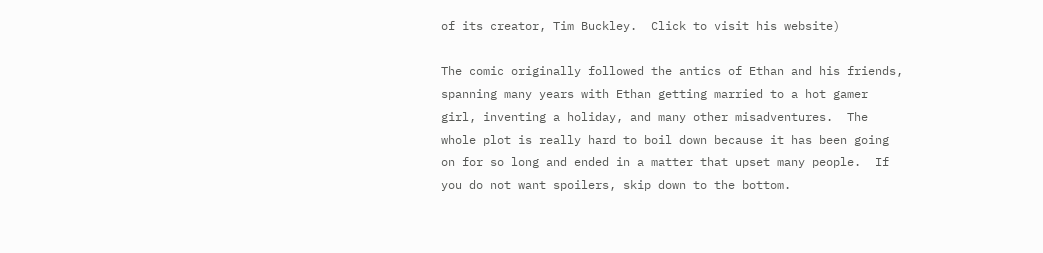of its creator, Tim Buckley.  Click to visit his website)

The comic originally followed the antics of Ethan and his friends, spanning many years with Ethan getting married to a hot gamer girl, inventing a holiday, and many other misadventures.  The whole plot is really hard to boil down because it has been going on for so long and ended in a matter that upset many people.  If you do not want spoilers, skip down to the bottom.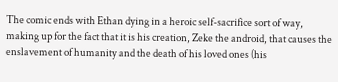The comic ends with Ethan dying in a heroic self-sacrifice sort of way, making up for the fact that it is his creation, Zeke the android, that causes the enslavement of humanity and the death of his loved ones (his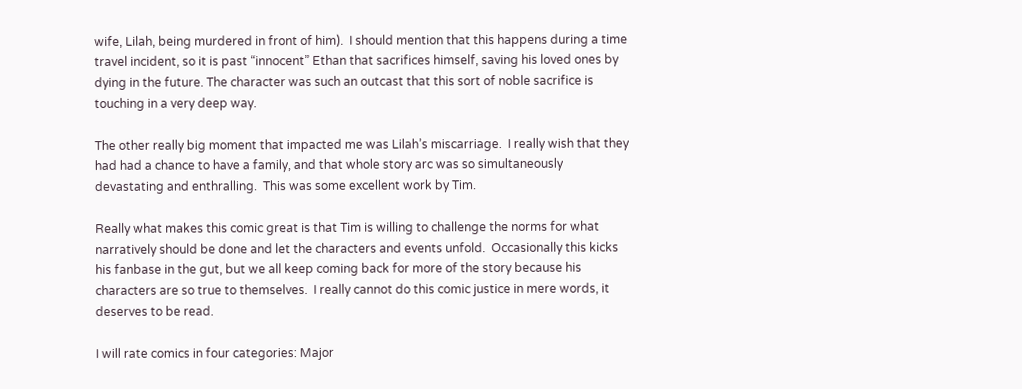wife, Lilah, being murdered in front of him).  I should mention that this happens during a time travel incident, so it is past “innocent” Ethan that sacrifices himself, saving his loved ones by dying in the future. The character was such an outcast that this sort of noble sacrifice is touching in a very deep way.

The other really big moment that impacted me was Lilah’s miscarriage.  I really wish that they had had a chance to have a family, and that whole story arc was so simultaneously devastating and enthralling.  This was some excellent work by Tim.

Really what makes this comic great is that Tim is willing to challenge the norms for what narratively should be done and let the characters and events unfold.  Occasionally this kicks his fanbase in the gut, but we all keep coming back for more of the story because his characters are so true to themselves.  I really cannot do this comic justice in mere words, it deserves to be read.

I will rate comics in four categories: Major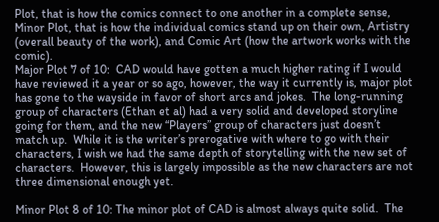Plot, that is how the comics connect to one another in a complete sense, Minor Plot, that is how the individual comics stand up on their own, Artistry (overall beauty of the work), and Comic Art (how the artwork works with the comic).
Major Plot 7 of 10:  CAD would have gotten a much higher rating if I would have reviewed it a year or so ago, however, the way it currently is, major plot has gone to the wayside in favor of short arcs and jokes.  The long-running group of characters (Ethan et al) had a very solid and developed storyline going for them, and the new “Players” group of characters just doesn’t match up.  While it is the writer’s prerogative with where to go with their characters, I wish we had the same depth of storytelling with the new set of characters.  However, this is largely impossible as the new characters are not three dimensional enough yet.

Minor Plot 8 of 10: The minor plot of CAD is almost always quite solid.  The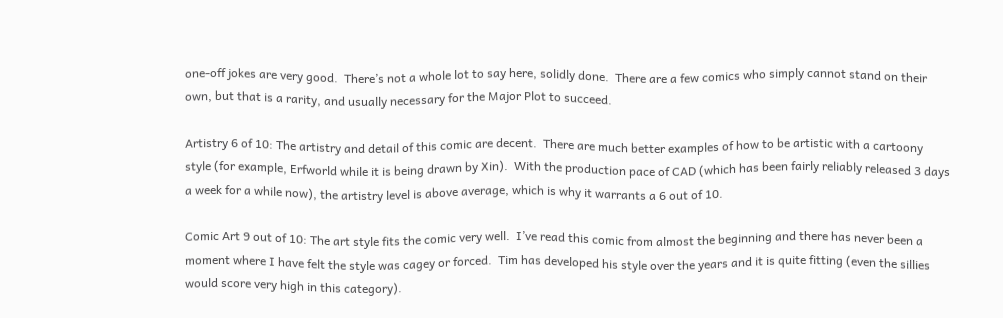one-off jokes are very good.  There’s not a whole lot to say here, solidly done.  There are a few comics who simply cannot stand on their own, but that is a rarity, and usually necessary for the Major Plot to succeed.

Artistry 6 of 10: The artistry and detail of this comic are decent.  There are much better examples of how to be artistic with a cartoony style (for example, Erfworld while it is being drawn by Xin).  With the production pace of CAD (which has been fairly reliably released 3 days a week for a while now), the artistry level is above average, which is why it warrants a 6 out of 10.

Comic Art 9 out of 10: The art style fits the comic very well.  I’ve read this comic from almost the beginning and there has never been a moment where I have felt the style was cagey or forced.  Tim has developed his style over the years and it is quite fitting (even the sillies would score very high in this category).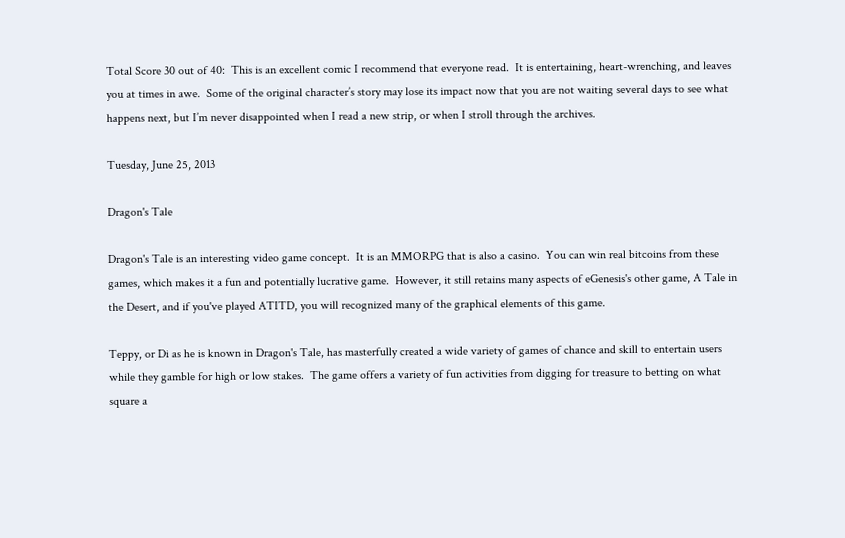Total Score 30 out of 40:  This is an excellent comic I recommend that everyone read.  It is entertaining, heart-wrenching, and leaves you at times in awe.  Some of the original character’s story may lose its impact now that you are not waiting several days to see what happens next, but I’m never disappointed when I read a new strip, or when I stroll through the archives.

Tuesday, June 25, 2013

Dragon's Tale

Dragon's Tale is an interesting video game concept.  It is an MMORPG that is also a casino.  You can win real bitcoins from these games, which makes it a fun and potentially lucrative game.  However, it still retains many aspects of eGenesis's other game, A Tale in the Desert, and if you've played ATITD, you will recognized many of the graphical elements of this game.

Teppy, or Di as he is known in Dragon's Tale, has masterfully created a wide variety of games of chance and skill to entertain users while they gamble for high or low stakes.  The game offers a variety of fun activities from digging for treasure to betting on what square a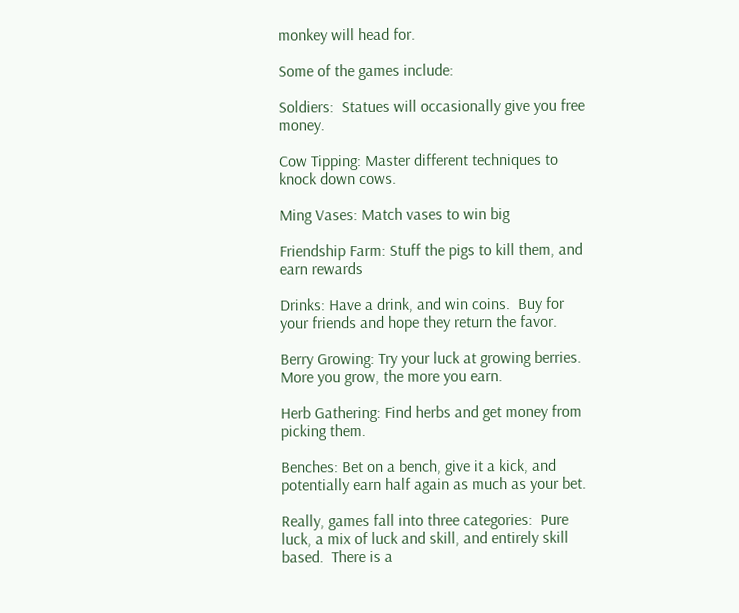monkey will head for.

Some of the games include:

Soldiers:  Statues will occasionally give you free money.

Cow Tipping: Master different techniques to knock down cows.

Ming Vases: Match vases to win big

Friendship Farm: Stuff the pigs to kill them, and earn rewards

Drinks: Have a drink, and win coins.  Buy for your friends and hope they return the favor.

Berry Growing: Try your luck at growing berries.  More you grow, the more you earn.

Herb Gathering: Find herbs and get money from picking them.

Benches: Bet on a bench, give it a kick, and potentially earn half again as much as your bet.

Really, games fall into three categories:  Pure  luck, a mix of luck and skill, and entirely skill based.  There is a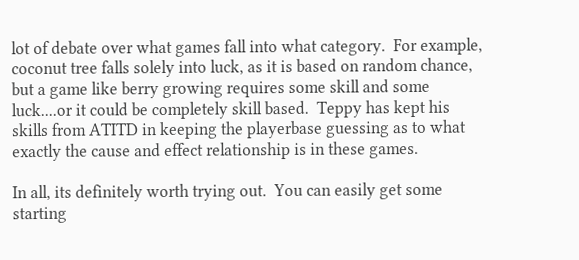lot of debate over what games fall into what category.  For example, coconut tree falls solely into luck, as it is based on random chance, but a game like berry growing requires some skill and some luck....or it could be completely skill based.  Teppy has kept his skills from ATITD in keeping the playerbase guessing as to what exactly the cause and effect relationship is in these games.

In all, its definitely worth trying out.  You can easily get some starting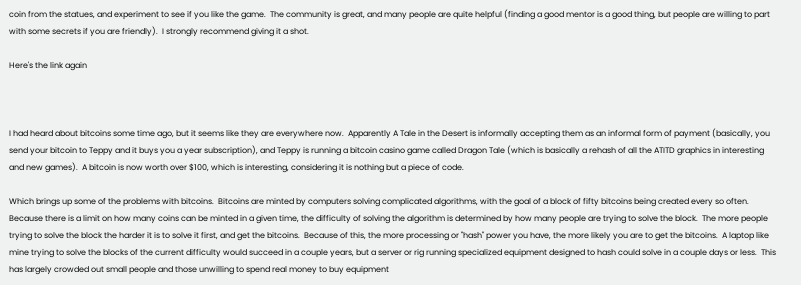coin from the statues, and experiment to see if you like the game.  The community is great, and many people are quite helpful (finding a good mentor is a good thing, but people are willing to part with some secrets if you are friendly).  I strongly recommend giving it a shot.

Here's the link again



I had heard about bitcoins some time ago, but it seems like they are everywhere now.  Apparently A Tale in the Desert is informally accepting them as an informal form of payment (basically, you send your bitcoin to Teppy and it buys you a year subscription), and Teppy is running a bitcoin casino game called Dragon Tale (which is basically a rehash of all the ATITD graphics in interesting and new games).  A bitcoin is now worth over $100, which is interesting, considering it is nothing but a piece of code.

Which brings up some of the problems with bitcoins.  Bitcoins are minted by computers solving complicated algorithms, with the goal of a block of fifty bitcoins being created every so often.  Because there is a limit on how many coins can be minted in a given time, the difficulty of solving the algorithm is determined by how many people are trying to solve the block.  The more people trying to solve the block the harder it is to solve it first, and get the bitcoins.  Because of this, the more processing or "hash" power you have, the more likely you are to get the bitcoins.  A laptop like mine trying to solve the blocks of the current difficulty would succeed in a couple years, but a server or rig running specialized equipment designed to hash could solve in a couple days or less.  This has largely crowded out small people and those unwilling to spend real money to buy equipment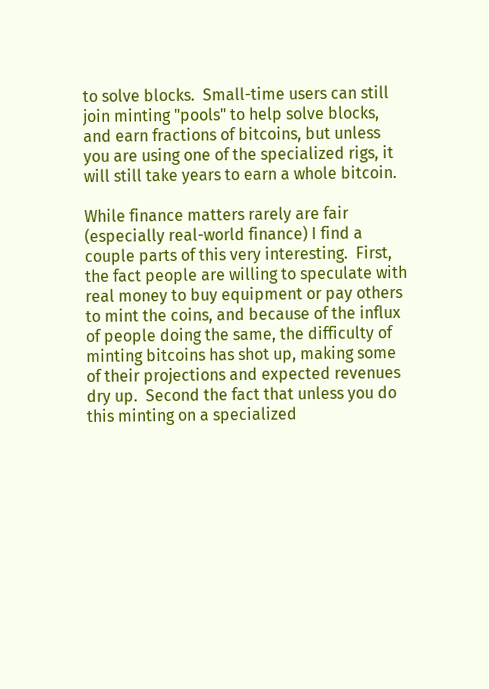to solve blocks.  Small-time users can still join minting "pools" to help solve blocks, and earn fractions of bitcoins, but unless you are using one of the specialized rigs, it will still take years to earn a whole bitcoin.

While finance matters rarely are fair (especially real-world finance) I find a couple parts of this very interesting.  First, the fact people are willing to speculate with real money to buy equipment or pay others to mint the coins, and because of the influx of people doing the same, the difficulty of minting bitcoins has shot up, making some of their projections and expected revenues dry up.  Second the fact that unless you do this minting on a specialized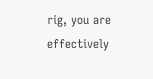rig, you are effectively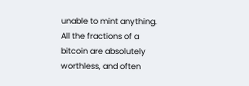unable to mint anything.  All the fractions of a bitcoin are absolutely worthless, and often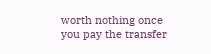worth nothing once you pay the transfer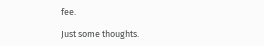fee.

Just some thoughts.